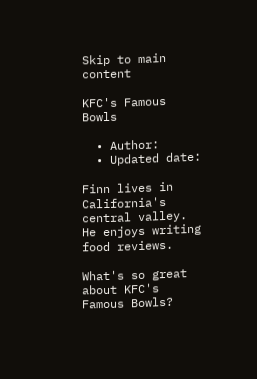Skip to main content

KFC's Famous Bowls

  • Author:
  • Updated date:

Finn lives in California's central valley. He enjoys writing food reviews.

What's so great about KFC's Famous Bowls?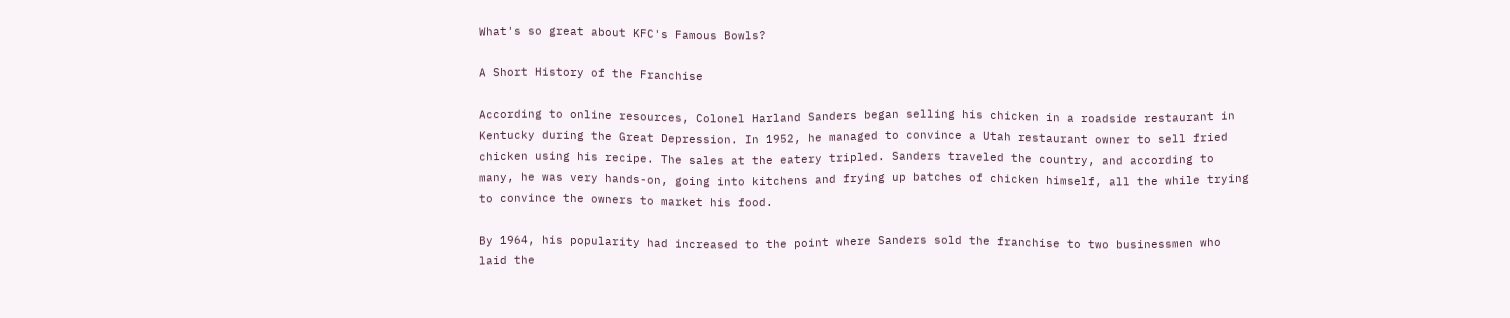What's so great about KFC's Famous Bowls?

A Short History of the Franchise

According to online resources, Colonel Harland Sanders began selling his chicken in a roadside restaurant in Kentucky during the Great Depression. In 1952, he managed to convince a Utah restaurant owner to sell fried chicken using his recipe. The sales at the eatery tripled. Sanders traveled the country, and according to many, he was very hands-on, going into kitchens and frying up batches of chicken himself, all the while trying to convince the owners to market his food.

By 1964, his popularity had increased to the point where Sanders sold the franchise to two businessmen who laid the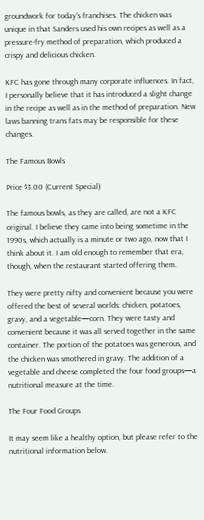groundwork for today's franchises. The chicken was unique in that Sanders used his own recipes as well as a pressure-fry method of preparation, which produced a crispy and delicious chicken.

KFC has gone through many corporate influences. In fact, I personally believe that it has introduced a slight change in the recipe as well as in the method of preparation. New laws banning trans fats may be responsible for these changes.

The Famous Bowls

Price $3.00 (Current Special)

The famous bowls, as they are called, are not a KFC original. I believe they came into being sometime in the 1990s, which actually is a minute or two ago, now that I think about it. I am old enough to remember that era, though, when the restaurant started offering them.

They were pretty nifty and convenient because you were offered the best of several worlds: chicken, potatoes, gravy, and a vegetable—corn. They were tasty and convenient because it was all served together in the same container. The portion of the potatoes was generous, and the chicken was smothered in gravy. The addition of a vegetable and cheese completed the four food groups—a nutritional measure at the time.

The Four Food Groups

It may seem like a healthy option, but please refer to the nutritional information below.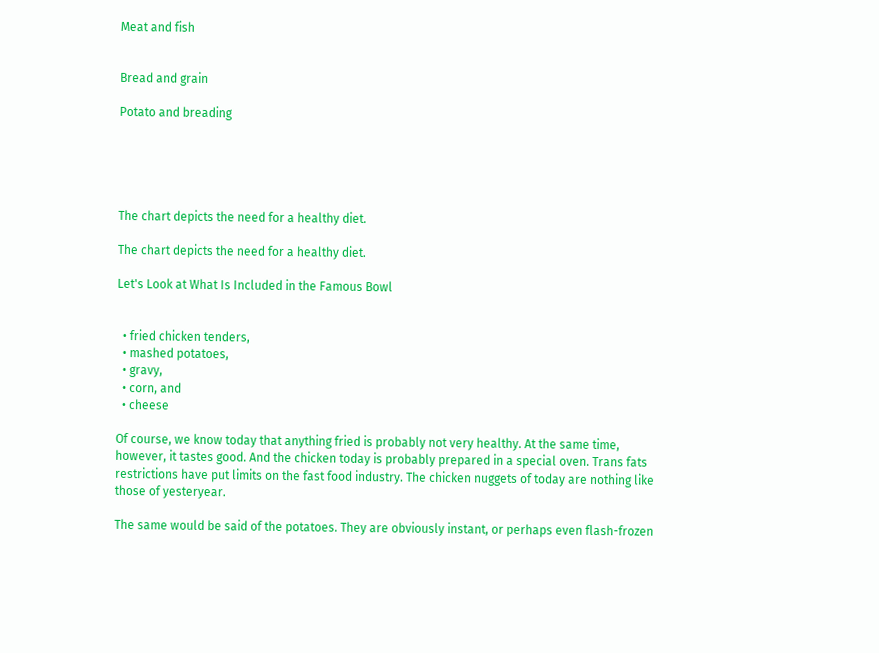Meat and fish


Bread and grain

Potato and breading





The chart depicts the need for a healthy diet.

The chart depicts the need for a healthy diet.

Let's Look at What Is Included in the Famous Bowl


  • fried chicken tenders,
  • mashed potatoes,
  • gravy,
  • corn, and
  • cheese

Of course, we know today that anything fried is probably not very healthy. At the same time, however, it tastes good. And the chicken today is probably prepared in a special oven. Trans fats restrictions have put limits on the fast food industry. The chicken nuggets of today are nothing like those of yesteryear.

The same would be said of the potatoes. They are obviously instant, or perhaps even flash-frozen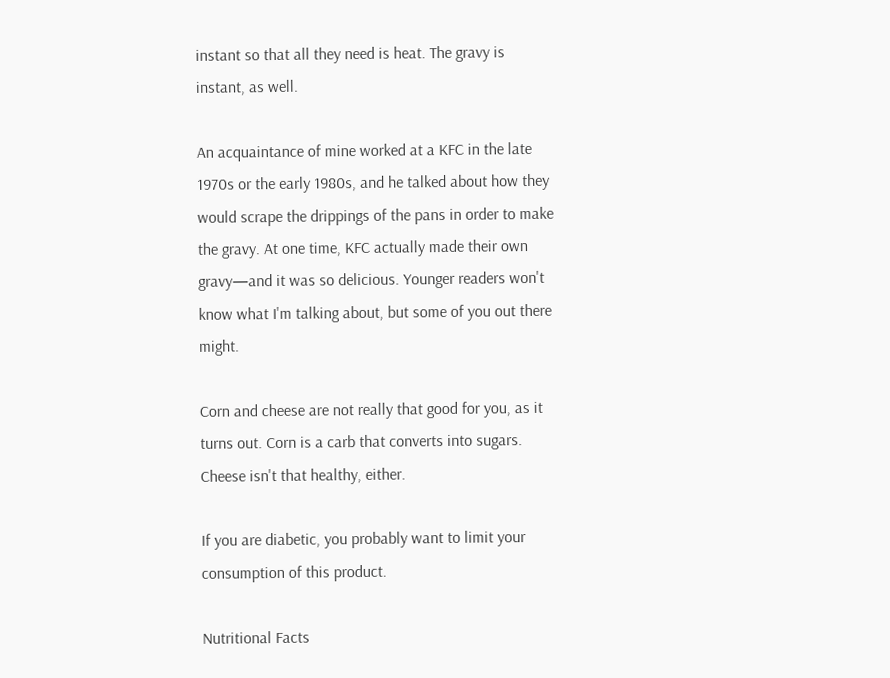instant so that all they need is heat. The gravy is instant, as well.

An acquaintance of mine worked at a KFC in the late 1970s or the early 1980s, and he talked about how they would scrape the drippings of the pans in order to make the gravy. At one time, KFC actually made their own gravy—and it was so delicious. Younger readers won't know what I'm talking about, but some of you out there might.

Corn and cheese are not really that good for you, as it turns out. Corn is a carb that converts into sugars. Cheese isn't that healthy, either.

If you are diabetic, you probably want to limit your consumption of this product.

Nutritional Facts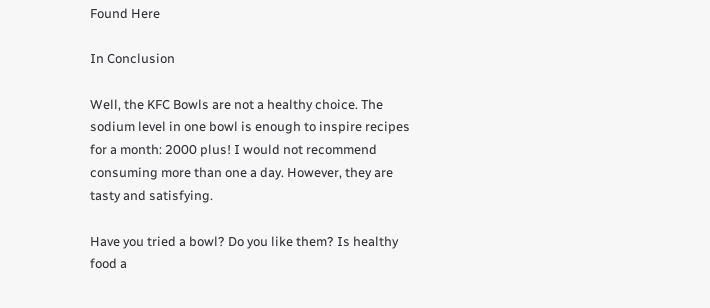Found Here

In Conclusion

Well, the KFC Bowls are not a healthy choice. The sodium level in one bowl is enough to inspire recipes for a month: 2000 plus! I would not recommend consuming more than one a day. However, they are tasty and satisfying.

Have you tried a bowl? Do you like them? Is healthy food a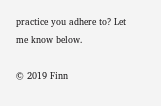practice you adhere to? Let me know below.

© 2019 Finn